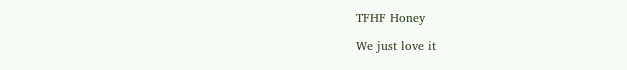TFHF Honey

We just love it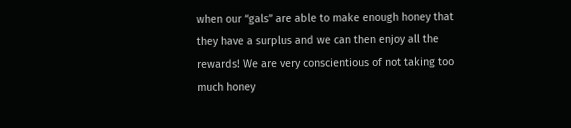when our “gals” are able to make enough honey that they have a surplus and we can then enjoy all the rewards! We are very conscientious of not taking too much honey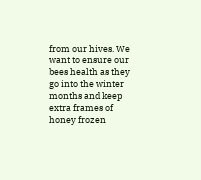from our hives. We want to ensure our bees health as they go into the winter months and keep extra frames of honey frozen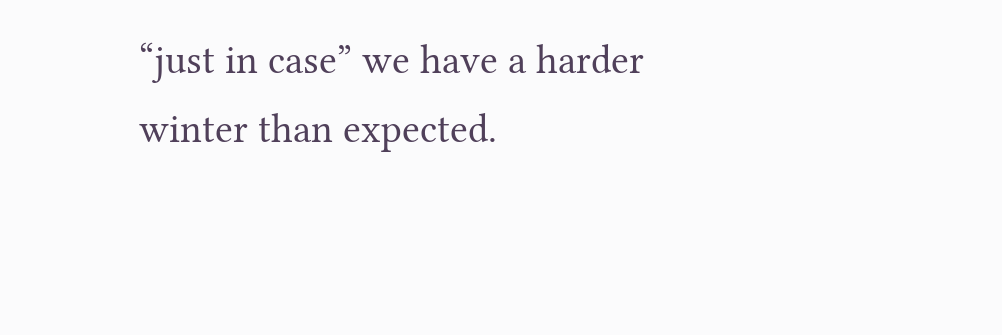“just in case” we have a harder winter than expected.